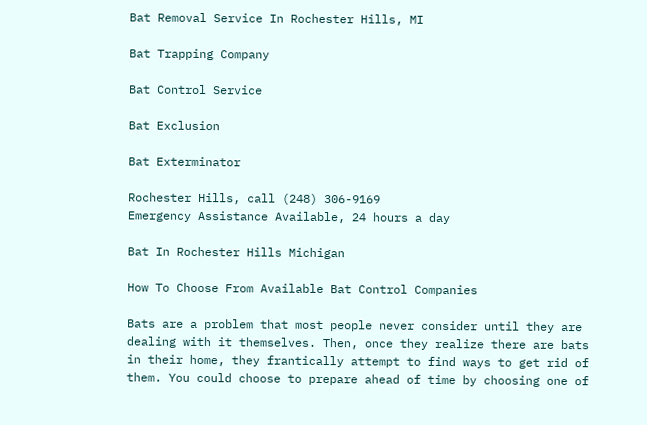Bat Removal Service In Rochester Hills, MI

Bat Trapping Company

Bat Control Service

Bat Exclusion

Bat Exterminator

Rochester Hills, call (248) 306-9169
Emergency Assistance Available, 24 hours a day

Bat In Rochester Hills Michigan

How To Choose From Available Bat Control Companies

Bats are a problem that most people never consider until they are dealing with it themselves. Then, once they realize there are bats in their home, they frantically attempt to find ways to get rid of them. You could choose to prepare ahead of time by choosing one of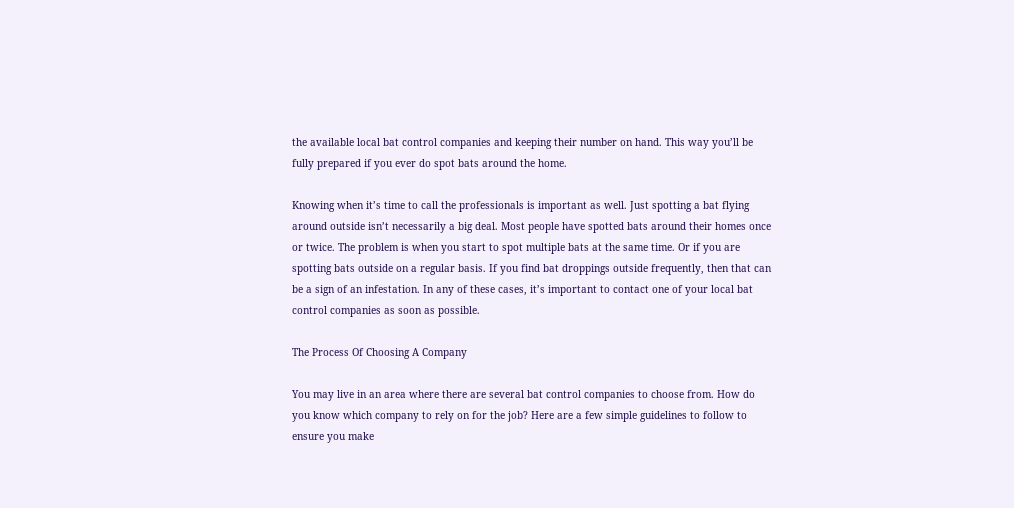the available local bat control companies and keeping their number on hand. This way you’ll be fully prepared if you ever do spot bats around the home.

Knowing when it’s time to call the professionals is important as well. Just spotting a bat flying around outside isn’t necessarily a big deal. Most people have spotted bats around their homes once or twice. The problem is when you start to spot multiple bats at the same time. Or if you are spotting bats outside on a regular basis. If you find bat droppings outside frequently, then that can be a sign of an infestation. In any of these cases, it’s important to contact one of your local bat control companies as soon as possible.

The Process Of Choosing A Company

You may live in an area where there are several bat control companies to choose from. How do you know which company to rely on for the job? Here are a few simple guidelines to follow to ensure you make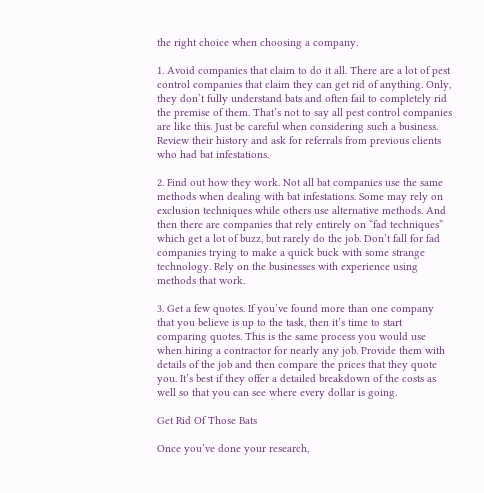the right choice when choosing a company.

1. Avoid companies that claim to do it all. There are a lot of pest control companies that claim they can get rid of anything. Only, they don’t fully understand bats and often fail to completely rid the premise of them. That’s not to say all pest control companies are like this. Just be careful when considering such a business. Review their history and ask for referrals from previous clients who had bat infestations.

2. Find out how they work. Not all bat companies use the same methods when dealing with bat infestations. Some may rely on exclusion techniques while others use alternative methods. And then there are companies that rely entirely on “fad techniques” which get a lot of buzz, but rarely do the job. Don’t fall for fad companies trying to make a quick buck with some strange technology. Rely on the businesses with experience using methods that work.

3. Get a few quotes. If you’ve found more than one company that you believe is up to the task, then it’s time to start comparing quotes. This is the same process you would use when hiring a contractor for nearly any job. Provide them with details of the job and then compare the prices that they quote you. It’s best if they offer a detailed breakdown of the costs as well so that you can see where every dollar is going.

Get Rid Of Those Bats

Once you’ve done your research,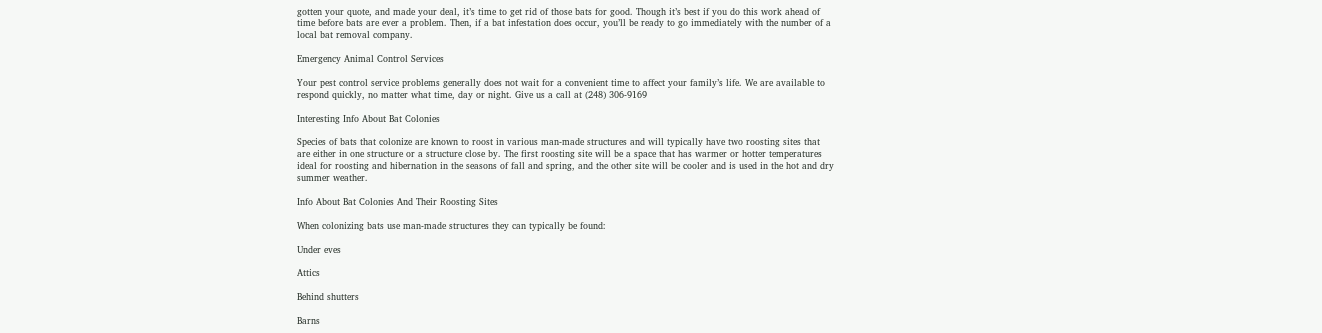gotten your quote, and made your deal, it’s time to get rid of those bats for good. Though it’s best if you do this work ahead of time before bats are ever a problem. Then, if a bat infestation does occur, you’ll be ready to go immediately with the number of a local bat removal company.

Emergency Animal Control Services

Your pest control service problems generally does not wait for a convenient time to affect your family’s life. We are available to respond quickly, no matter what time, day or night. Give us a call at (248) 306-9169

Interesting Info About Bat Colonies

Species of bats that colonize are known to roost in various man-made structures and will typically have two roosting sites that are either in one structure or a structure close by. The first roosting site will be a space that has warmer or hotter temperatures ideal for roosting and hibernation in the seasons of fall and spring, and the other site will be cooler and is used in the hot and dry summer weather.

Info About Bat Colonies And Their Roosting Sites

When colonizing bats use man-made structures they can typically be found:

Under eves

Attics

Behind shutters

Barns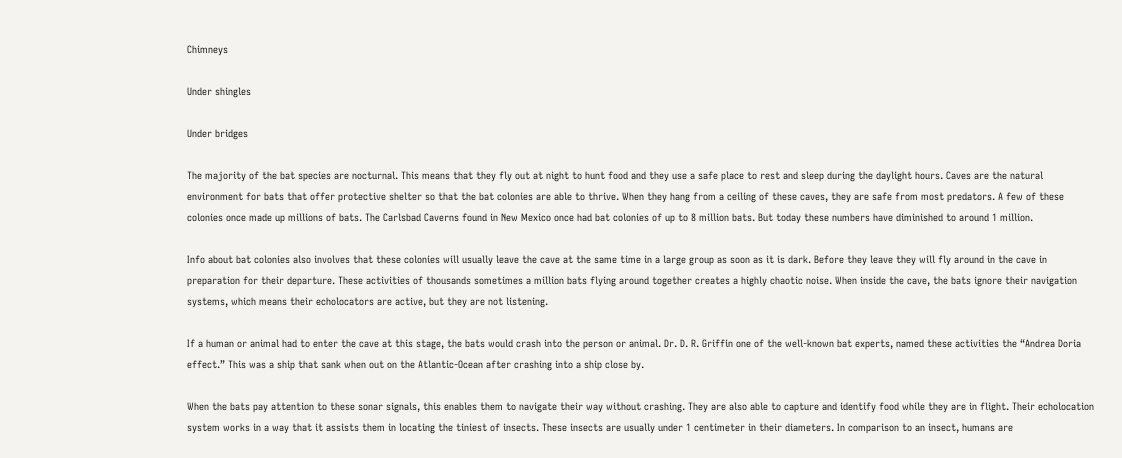Chimneys

Under shingles

Under bridges

The majority of the bat species are nocturnal. This means that they fly out at night to hunt food and they use a safe place to rest and sleep during the daylight hours. Caves are the natural environment for bats that offer protective shelter so that the bat colonies are able to thrive. When they hang from a ceiling of these caves, they are safe from most predators. A few of these colonies once made up millions of bats. The Carlsbad Caverns found in New Mexico once had bat colonies of up to 8 million bats. But today these numbers have diminished to around 1 million.

Info about bat colonies also involves that these colonies will usually leave the cave at the same time in a large group as soon as it is dark. Before they leave they will fly around in the cave in preparation for their departure. These activities of thousands sometimes a million bats flying around together creates a highly chaotic noise. When inside the cave, the bats ignore their navigation systems, which means their echolocators are active, but they are not listening.

If a human or animal had to enter the cave at this stage, the bats would crash into the person or animal. Dr. D. R. Griffin one of the well-known bat experts, named these activities the “Andrea Doria effect.” This was a ship that sank when out on the Atlantic-Ocean after crashing into a ship close by.

When the bats pay attention to these sonar signals, this enables them to navigate their way without crashing. They are also able to capture and identify food while they are in flight. Their echolocation system works in a way that it assists them in locating the tiniest of insects. These insects are usually under 1 centimeter in their diameters. In comparison to an insect, humans are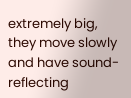extremely big, they move slowly and have sound-reflecting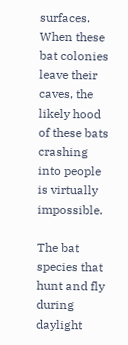surfaces. When these bat colonies leave their caves, the likely hood of these bats crashing into people is virtually impossible.

The bat species that hunt and fly during daylight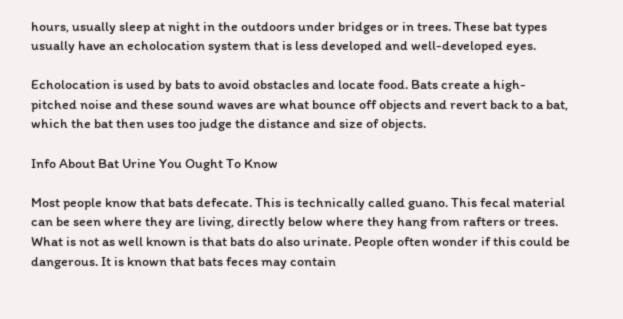hours, usually sleep at night in the outdoors under bridges or in trees. These bat types usually have an echolocation system that is less developed and well-developed eyes.

Echolocation is used by bats to avoid obstacles and locate food. Bats create a high-pitched noise and these sound waves are what bounce off objects and revert back to a bat, which the bat then uses too judge the distance and size of objects.

Info About Bat Urine You Ought To Know

Most people know that bats defecate. This is technically called guano. This fecal material can be seen where they are living, directly below where they hang from rafters or trees. What is not as well known is that bats do also urinate. People often wonder if this could be dangerous. It is known that bats feces may contain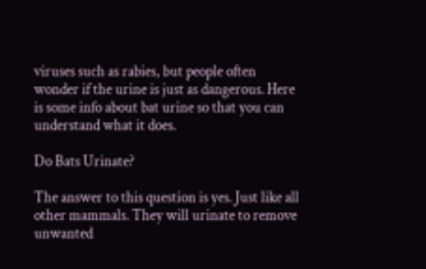viruses such as rabies, but people often wonder if the urine is just as dangerous. Here is some info about bat urine so that you can understand what it does.

Do Bats Urinate?

The answer to this question is yes. Just like all other mammals. They will urinate to remove unwanted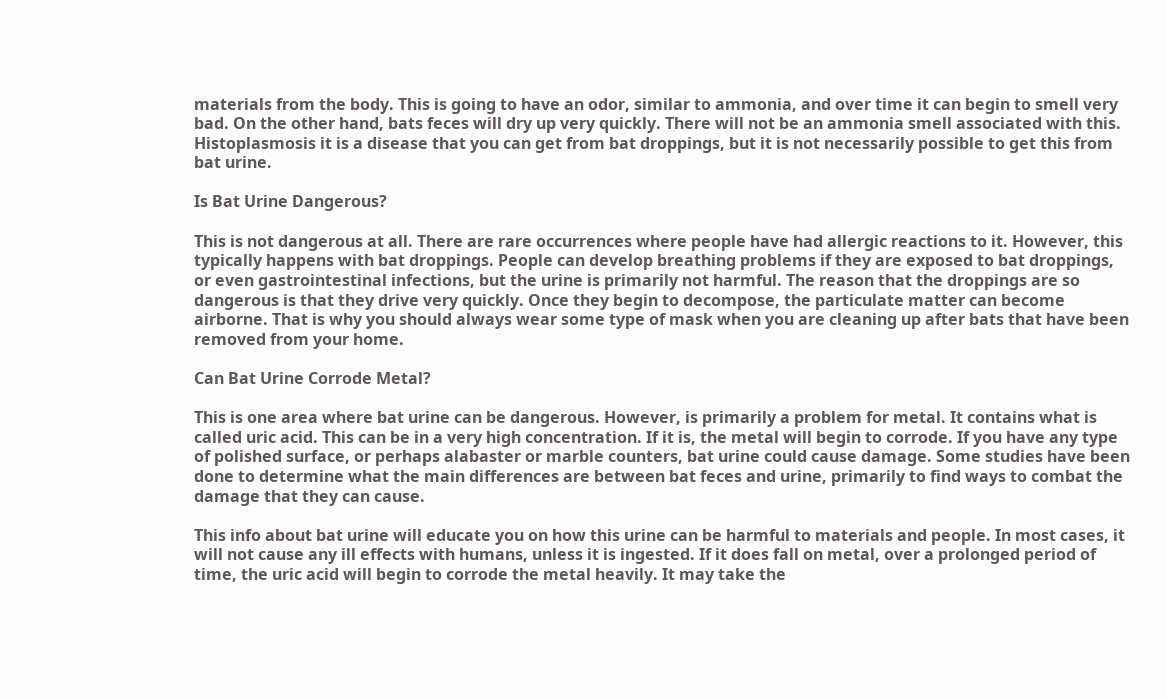materials from the body. This is going to have an odor, similar to ammonia, and over time it can begin to smell very bad. On the other hand, bats feces will dry up very quickly. There will not be an ammonia smell associated with this. Histoplasmosis it is a disease that you can get from bat droppings, but it is not necessarily possible to get this from bat urine.

Is Bat Urine Dangerous?

This is not dangerous at all. There are rare occurrences where people have had allergic reactions to it. However, this typically happens with bat droppings. People can develop breathing problems if they are exposed to bat droppings, or even gastrointestinal infections, but the urine is primarily not harmful. The reason that the droppings are so dangerous is that they drive very quickly. Once they begin to decompose, the particulate matter can become airborne. That is why you should always wear some type of mask when you are cleaning up after bats that have been removed from your home.

Can Bat Urine Corrode Metal?

This is one area where bat urine can be dangerous. However, is primarily a problem for metal. It contains what is called uric acid. This can be in a very high concentration. If it is, the metal will begin to corrode. If you have any type of polished surface, or perhaps alabaster or marble counters, bat urine could cause damage. Some studies have been done to determine what the main differences are between bat feces and urine, primarily to find ways to combat the damage that they can cause.

This info about bat urine will educate you on how this urine can be harmful to materials and people. In most cases, it will not cause any ill effects with humans, unless it is ingested. If it does fall on metal, over a prolonged period of time, the uric acid will begin to corrode the metal heavily. It may take the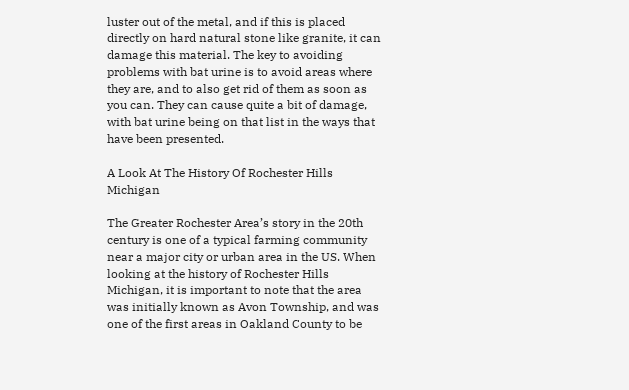luster out of the metal, and if this is placed directly on hard natural stone like granite, it can damage this material. The key to avoiding problems with bat urine is to avoid areas where they are, and to also get rid of them as soon as you can. They can cause quite a bit of damage, with bat urine being on that list in the ways that have been presented.

A Look At The History Of Rochester Hills Michigan

The Greater Rochester Area’s story in the 20th century is one of a typical farming community near a major city or urban area in the US. When looking at the history of Rochester Hills Michigan, it is important to note that the area was initially known as Avon Township, and was one of the first areas in Oakland County to be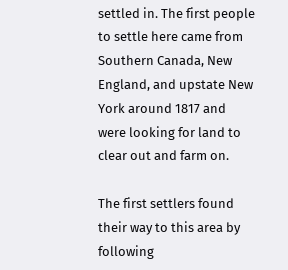settled in. The first people to settle here came from Southern Canada, New England, and upstate New York around 1817 and were looking for land to clear out and farm on.

The first settlers found their way to this area by following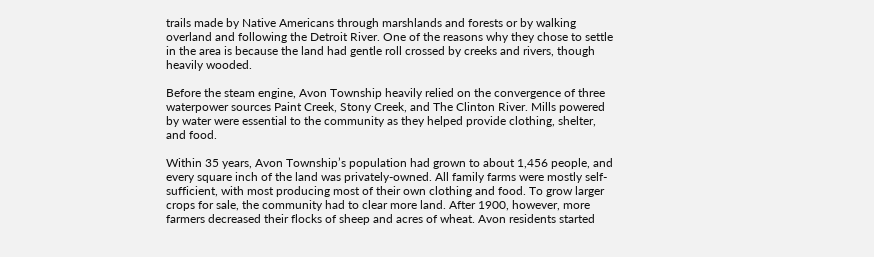trails made by Native Americans through marshlands and forests or by walking overland and following the Detroit River. One of the reasons why they chose to settle in the area is because the land had gentle roll crossed by creeks and rivers, though heavily wooded.

Before the steam engine, Avon Township heavily relied on the convergence of three waterpower sources Paint Creek, Stony Creek, and The Clinton River. Mills powered by water were essential to the community as they helped provide clothing, shelter, and food.

Within 35 years, Avon Township’s population had grown to about 1,456 people, and every square inch of the land was privately-owned. All family farms were mostly self-sufficient, with most producing most of their own clothing and food. To grow larger crops for sale, the community had to clear more land. After 1900, however, more farmers decreased their flocks of sheep and acres of wheat. Avon residents started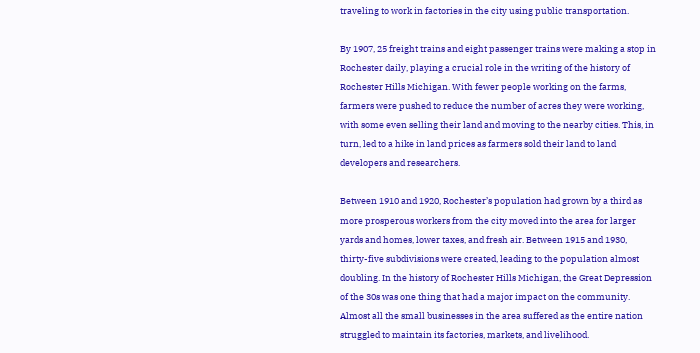traveling to work in factories in the city using public transportation.

By 1907, 25 freight trains and eight passenger trains were making a stop in Rochester daily, playing a crucial role in the writing of the history of Rochester Hills Michigan. With fewer people working on the farms, farmers were pushed to reduce the number of acres they were working, with some even selling their land and moving to the nearby cities. This, in turn, led to a hike in land prices as farmers sold their land to land developers and researchers.

Between 1910 and 1920, Rochester’s population had grown by a third as more prosperous workers from the city moved into the area for larger yards and homes, lower taxes, and fresh air. Between 1915 and 1930, thirty-five subdivisions were created, leading to the population almost doubling. In the history of Rochester Hills Michigan, the Great Depression of the 30s was one thing that had a major impact on the community. Almost all the small businesses in the area suffered as the entire nation struggled to maintain its factories, markets, and livelihood.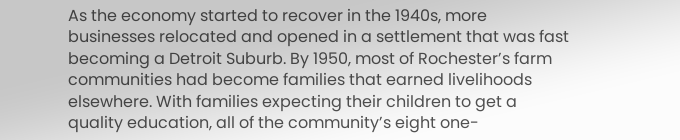As the economy started to recover in the 1940s, more businesses relocated and opened in a settlement that was fast becoming a Detroit Suburb. By 1950, most of Rochester’s farm communities had become families that earned livelihoods elsewhere. With families expecting their children to get a quality education, all of the community’s eight one-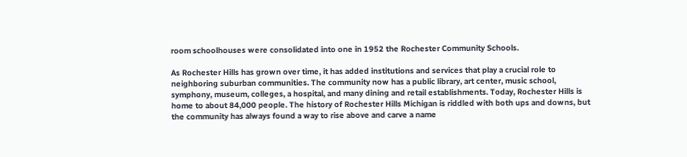room schoolhouses were consolidated into one in 1952 the Rochester Community Schools.

As Rochester Hills has grown over time, it has added institutions and services that play a crucial role to neighboring suburban communities. The community now has a public library, art center, music school, symphony, museum, colleges, a hospital, and many dining and retail establishments. Today, Rochester Hills is home to about 84,000 people. The history of Rochester Hills Michigan is riddled with both ups and downs, but the community has always found a way to rise above and carve a name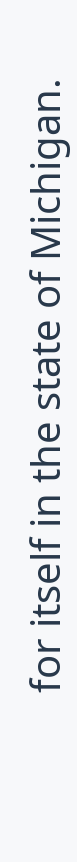for itself in the state of Michigan.